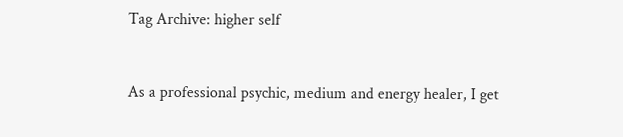Tag Archive: higher self


As a professional psychic, medium and energy healer, I get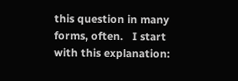this question in many forms, often.   I start with this explanation: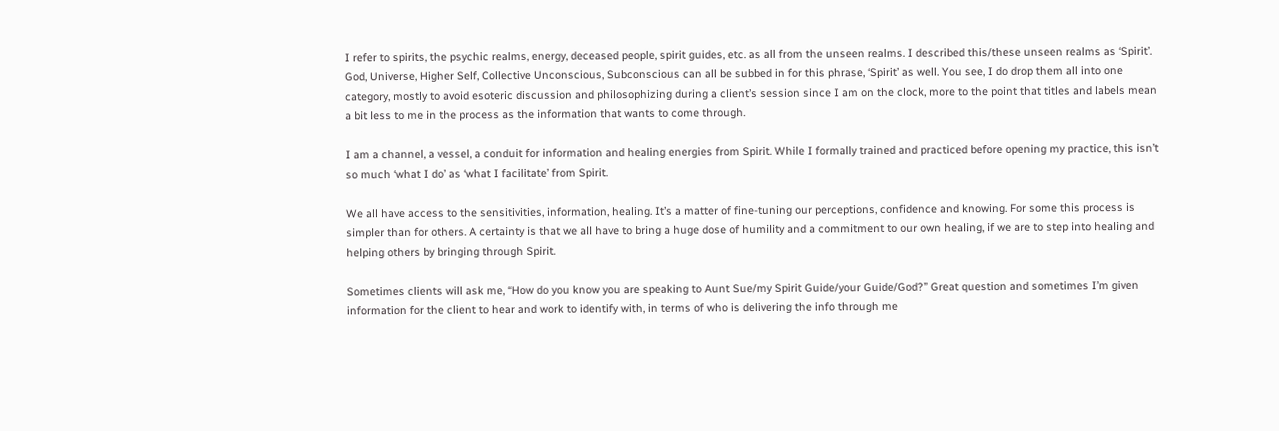I refer to spirits, the psychic realms, energy, deceased people, spirit guides, etc. as all from the unseen realms. I described this/these unseen realms as ‘Spirit’. God, Universe, Higher Self, Collective Unconscious, Subconscious can all be subbed in for this phrase, ‘Spirit’ as well. You see, I do drop them all into one category, mostly to avoid esoteric discussion and philosophizing during a client’s session since I am on the clock, more to the point that titles and labels mean a bit less to me in the process as the information that wants to come through.

I am a channel, a vessel, a conduit for information and healing energies from Spirit. While I formally trained and practiced before opening my practice, this isn’t so much ‘what I do’ as ‘what I facilitate’ from Spirit.

We all have access to the sensitivities, information, healing. It’s a matter of fine-tuning our perceptions, confidence and knowing. For some this process is simpler than for others. A certainty is that we all have to bring a huge dose of humility and a commitment to our own healing, if we are to step into healing and helping others by bringing through Spirit.

Sometimes clients will ask me, “How do you know you are speaking to Aunt Sue/my Spirit Guide/your Guide/God?” Great question and sometimes I’m given information for the client to hear and work to identify with, in terms of who is delivering the info through me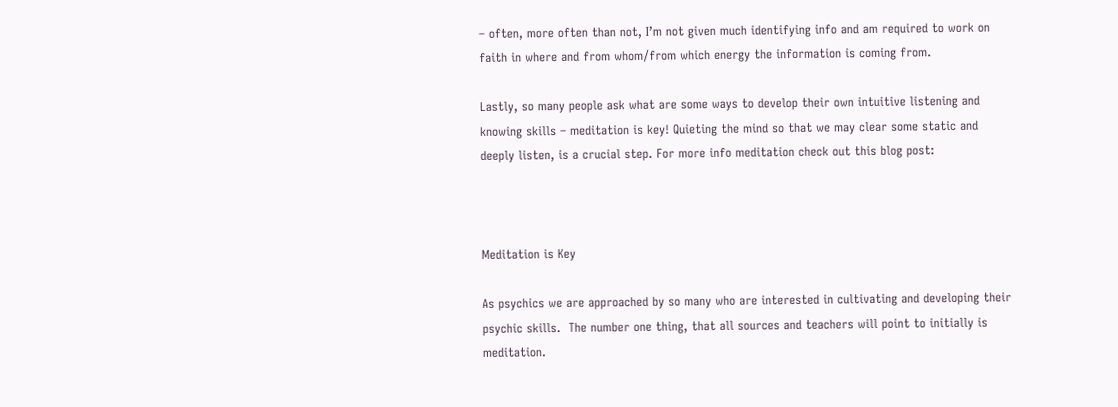– often, more often than not, I’m not given much identifying info and am required to work on faith in where and from whom/from which energy the information is coming from.

Lastly, so many people ask what are some ways to develop their own intuitive listening and knowing skills – meditation is key! Quieting the mind so that we may clear some static and deeply listen, is a crucial step. For more info meditation check out this blog post:



Meditation is Key

As psychics we are approached by so many who are interested in cultivating and developing their psychic skills.  The number one thing, that all sources and teachers will point to initially is meditation.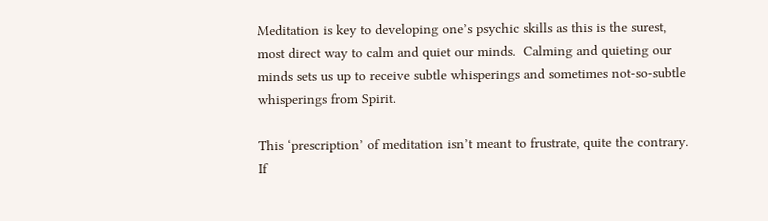Meditation is key to developing one’s psychic skills as this is the surest, most direct way to calm and quiet our minds.  Calming and quieting our minds sets us up to receive subtle whisperings and sometimes not-so-subtle whisperings from Spirit.

This ‘prescription’ of meditation isn’t meant to frustrate, quite the contrary.  If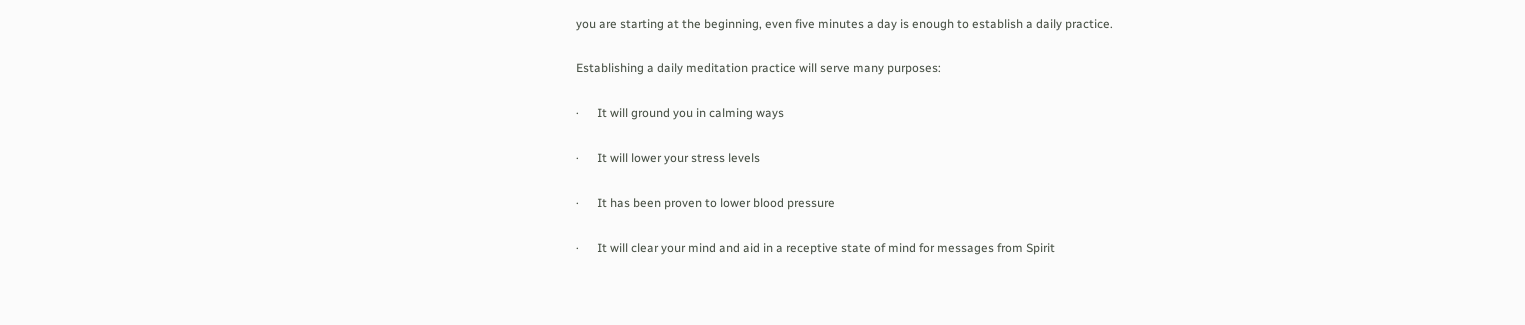you are starting at the beginning, even five minutes a day is enough to establish a daily practice.

Establishing a daily meditation practice will serve many purposes:

·      It will ground you in calming ways

·      It will lower your stress levels

·      It has been proven to lower blood pressure

·      It will clear your mind and aid in a receptive state of mind for messages from Spirit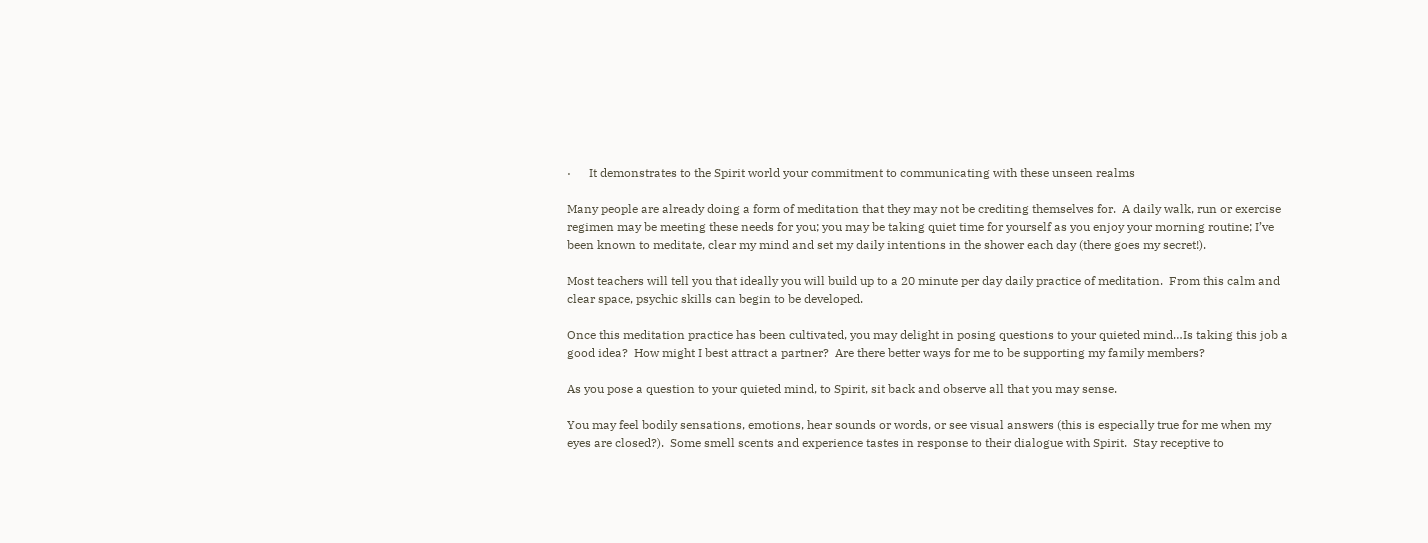·      It demonstrates to the Spirit world your commitment to communicating with these unseen realms

Many people are already doing a form of meditation that they may not be crediting themselves for.  A daily walk, run or exercise regimen may be meeting these needs for you; you may be taking quiet time for yourself as you enjoy your morning routine; I’ve been known to meditate, clear my mind and set my daily intentions in the shower each day (there goes my secret!).

Most teachers will tell you that ideally you will build up to a 20 minute per day daily practice of meditation.  From this calm and clear space, psychic skills can begin to be developed.

Once this meditation practice has been cultivated, you may delight in posing questions to your quieted mind…Is taking this job a good idea?  How might I best attract a partner?  Are there better ways for me to be supporting my family members?

As you pose a question to your quieted mind, to Spirit, sit back and observe all that you may sense.

You may feel bodily sensations, emotions, hear sounds or words, or see visual answers (this is especially true for me when my eyes are closed?).  Some smell scents and experience tastes in response to their dialogue with Spirit.  Stay receptive to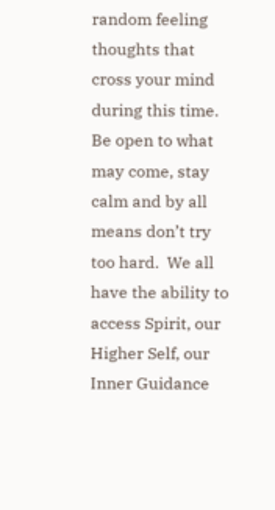random feeling thoughts that cross your mind during this time.  Be open to what may come, stay calm and by all means don’t try too hard.  We all have the ability to access Spirit, our Higher Self, our Inner Guidance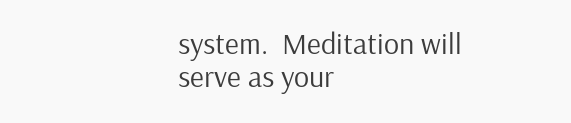system.  Meditation will serve as your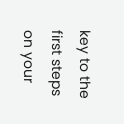key to the first steps on your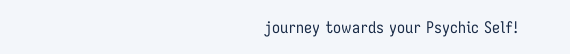journey towards your Psychic Self!